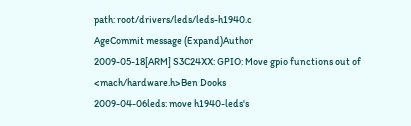path: root/drivers/leds/leds-h1940.c
AgeCommit message (Expand)Author
2009-05-18[ARM] S3C24XX: GPIO: Move gpio functions out of <mach/hardware.h>Ben Dooks
2009-04-06leds: move h1940-leds's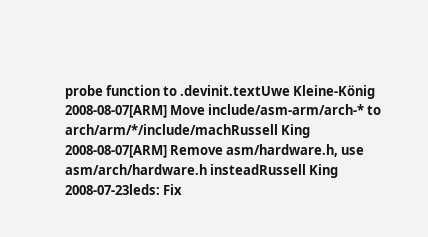probe function to .devinit.textUwe Kleine-König
2008-08-07[ARM] Move include/asm-arm/arch-* to arch/arm/*/include/machRussell King
2008-08-07[ARM] Remove asm/hardware.h, use asm/arch/hardware.h insteadRussell King
2008-07-23leds: Fix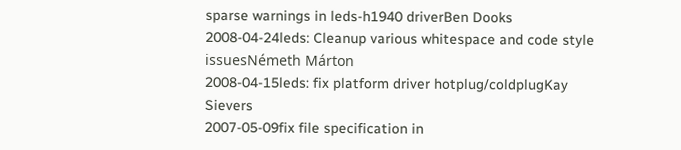sparse warnings in leds-h1940 driverBen Dooks
2008-04-24leds: Cleanup various whitespace and code style issuesNémeth Márton
2008-04-15leds: fix platform driver hotplug/coldplugKay Sievers
2007-05-09fix file specification in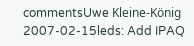commentsUwe Kleine-König
2007-02-15leds: Add IPAQ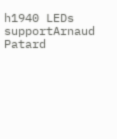h1940 LEDs supportArnaud Patard